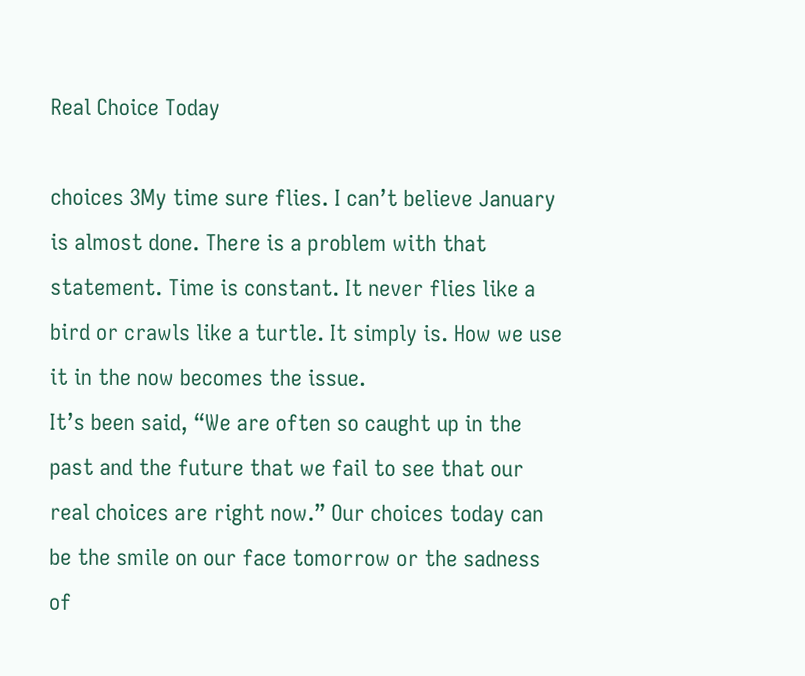Real Choice Today

choices 3My time sure flies. I can’t believe January is almost done. There is a problem with that statement. Time is constant. It never flies like a bird or crawls like a turtle. It simply is. How we use it in the now becomes the issue.
It’s been said, “We are often so caught up in the past and the future that we fail to see that our real choices are right now.” Our choices today can be the smile on our face tomorrow or the sadness of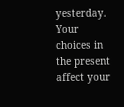yesterday. Your choices in the present affect your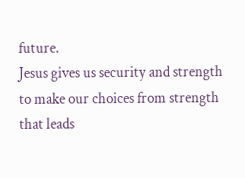future.
Jesus gives us security and strength to make our choices from strength that leads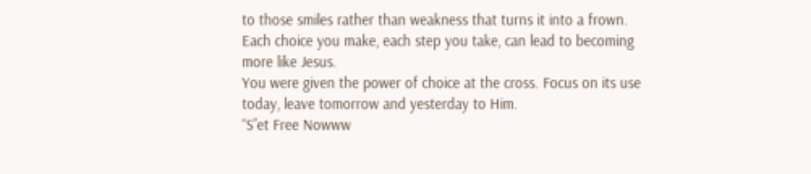to those smiles rather than weakness that turns it into a frown. Each choice you make, each step you take, can lead to becoming more like Jesus.
You were given the power of choice at the cross. Focus on its use today, leave tomorrow and yesterday to Him.
“S”et Free Nowww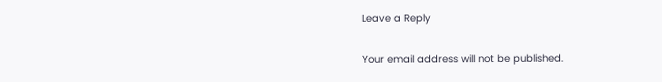Leave a Reply

Your email address will not be published.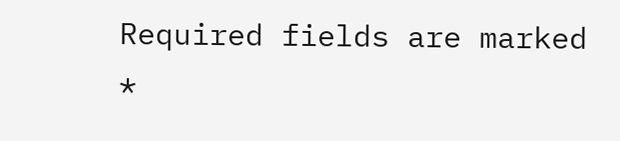Required fields are marked *